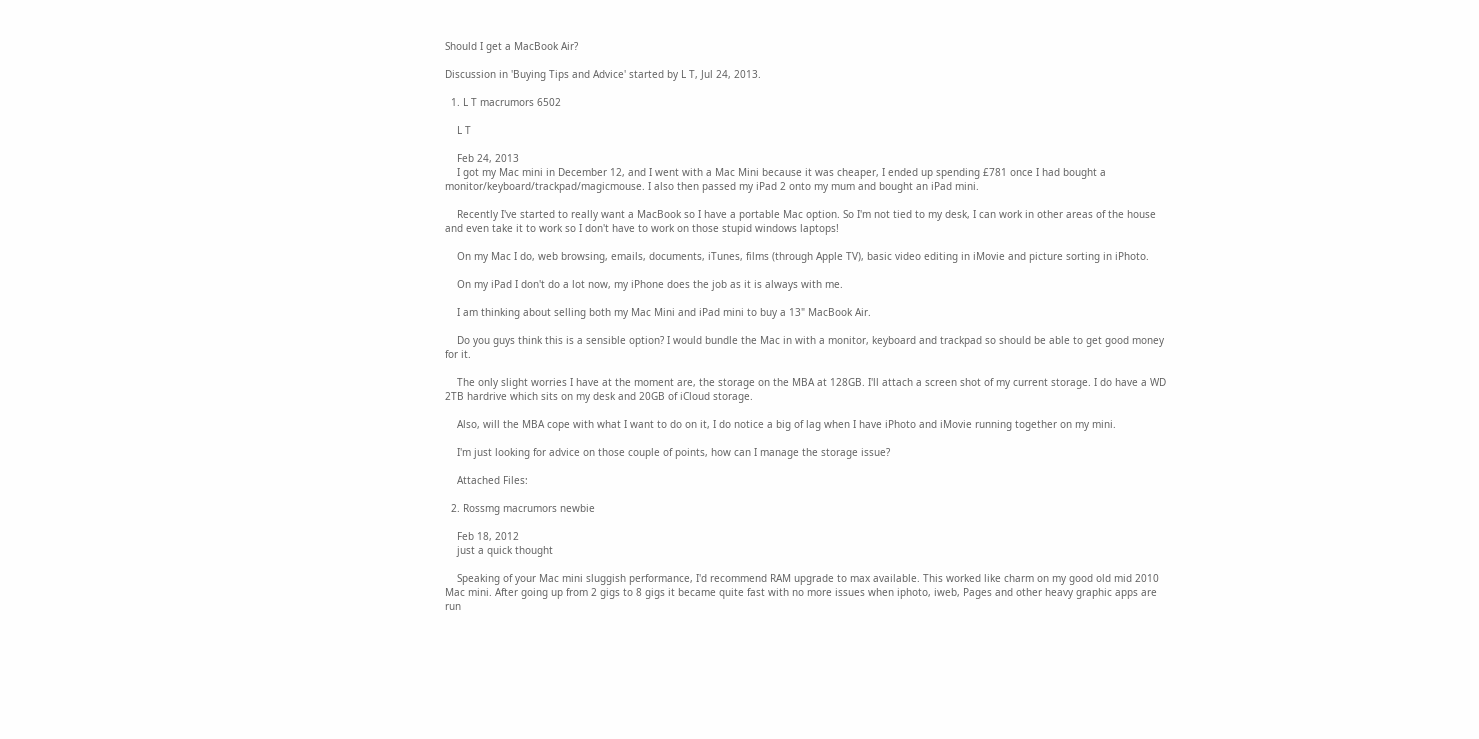Should I get a MacBook Air?

Discussion in 'Buying Tips and Advice' started by L T, Jul 24, 2013.

  1. L T macrumors 6502

    L T

    Feb 24, 2013
    I got my Mac mini in December 12, and I went with a Mac Mini because it was cheaper, I ended up spending £781 once I had bought a monitor/keyboard/trackpad/magicmouse. I also then passed my iPad 2 onto my mum and bought an iPad mini.

    Recently I've started to really want a MacBook so I have a portable Mac option. So I'm not tied to my desk, I can work in other areas of the house and even take it to work so I don't have to work on those stupid windows laptops!

    On my Mac I do, web browsing, emails, documents, iTunes, films (through Apple TV), basic video editing in iMovie and picture sorting in iPhoto.

    On my iPad I don't do a lot now, my iPhone does the job as it is always with me.

    I am thinking about selling both my Mac Mini and iPad mini to buy a 13" MacBook Air.

    Do you guys think this is a sensible option? I would bundle the Mac in with a monitor, keyboard and trackpad so should be able to get good money for it.

    The only slight worries I have at the moment are, the storage on the MBA at 128GB. I'll attach a screen shot of my current storage. I do have a WD 2TB hardrive which sits on my desk and 20GB of iCloud storage.

    Also, will the MBA cope with what I want to do on it, I do notice a big of lag when I have iPhoto and iMovie running together on my mini.

    I'm just looking for advice on those couple of points, how can I manage the storage issue?

    Attached Files:

  2. Rossmg macrumors newbie

    Feb 18, 2012
    just a quick thought

    Speaking of your Mac mini sluggish performance, I'd recommend RAM upgrade to max available. This worked like charm on my good old mid 2010 Mac mini. After going up from 2 gigs to 8 gigs it became quite fast with no more issues when iphoto, iweb, Pages and other heavy graphic apps are run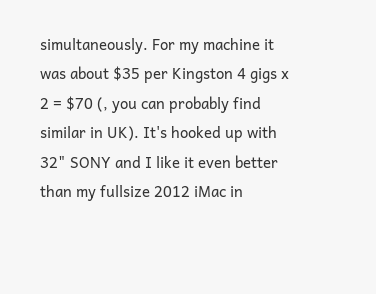simultaneously. For my machine it was about $35 per Kingston 4 gigs x 2 = $70 (, you can probably find similar in UK). It's hooked up with 32" SONY and I like it even better than my fullsize 2012 iMac in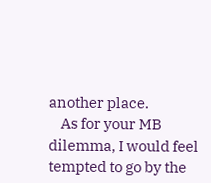another place.
    As for your MB dilemma, I would feel tempted to go by the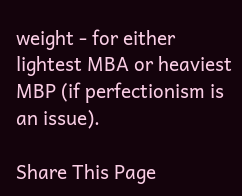weight - for either lightest MBA or heaviest MBP (if perfectionism is an issue).

Share This Page